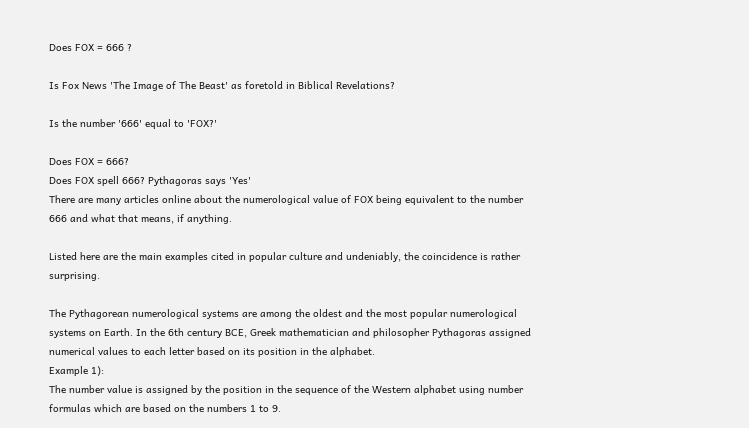Does FOX = 666 ?

Is Fox News 'The Image of The Beast' as foretold in Biblical Revelations?

Is the number '666' equal to 'FOX?'

Does FOX = 666?
Does FOX spell 666? Pythagoras says 'Yes'
There are many articles online about the numerological value of FOX being equivalent to the number 666 and what that means, if anything.

Listed here are the main examples cited in popular culture and undeniably, the coincidence is rather surprising.

The Pythagorean numerological systems are among the oldest and the most popular numerological systems on Earth. In the 6th century BCE, Greek mathematician and philosopher Pythagoras assigned numerical values to each letter based on its position in the alphabet.
Example 1):
The number value is assigned by the position in the sequence of the Western alphabet using number formulas which are based on the numbers 1 to 9.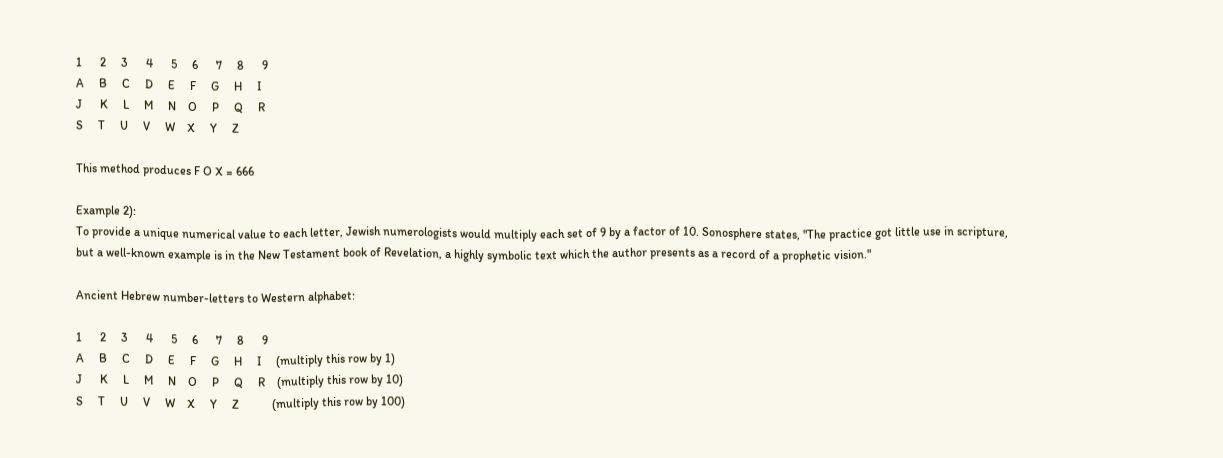1      2     3      4      5     6      7     8      9
A     B     C     D     E     F     G     H     I
J      K     L     M     N    O     P     Q     R
S     T     U     V     W    X     Y     Z

This method produces F O X = 666

Example 2):
To provide a unique numerical value to each letter, Jewish numerologists would multiply each set of 9 by a factor of 10. Sonosphere states, "The practice got little use in scripture, but a well-known example is in the New Testament book of Revelation, a highly symbolic text which the author presents as a record of a prophetic vision."

Ancient Hebrew number-letters to Western alphabet:

1      2     3      4      5     6      7     8      9
A     B     C     D     E     F     G     H     I     (multiply this row by 1)
J      K     L     M     N    O     P     Q     R    (multiply this row by 10)
S     T     U     V     W    X     Y     Z           (multiply this row by 100)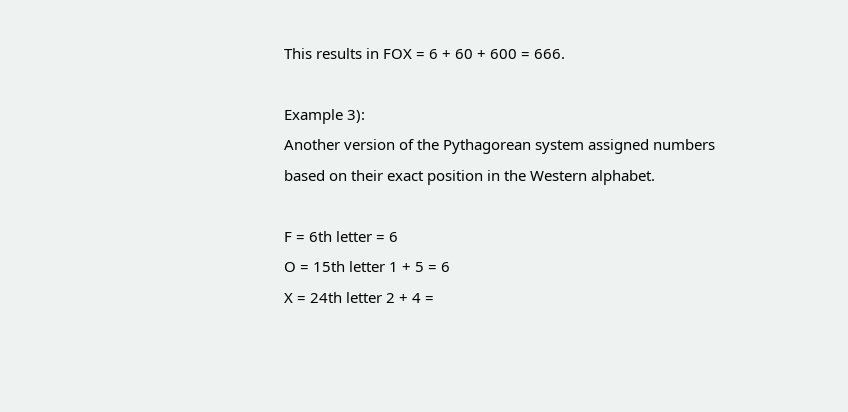This results in FOX = 6 + 60 + 600 = 666.

Example 3):
Another version of the Pythagorean system assigned numbers based on their exact position in the Western alphabet.

F = 6th letter = 6
O = 15th letter 1 + 5 = 6
X = 24th letter 2 + 4 =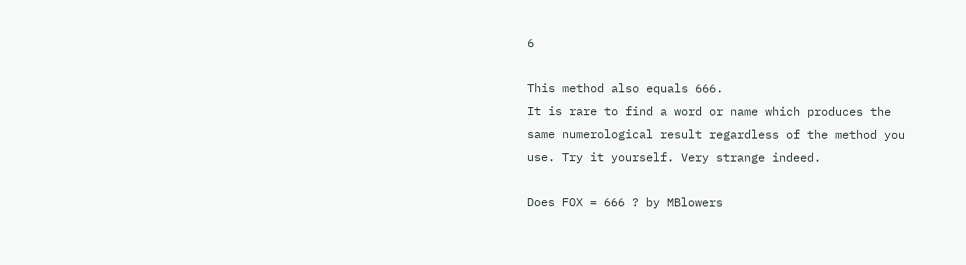6

This method also equals 666.
It is rare to find a word or name which produces the same numerological result regardless of the method you use. Try it yourself. Very strange indeed.

Does FOX = 666 ? by MBlowers